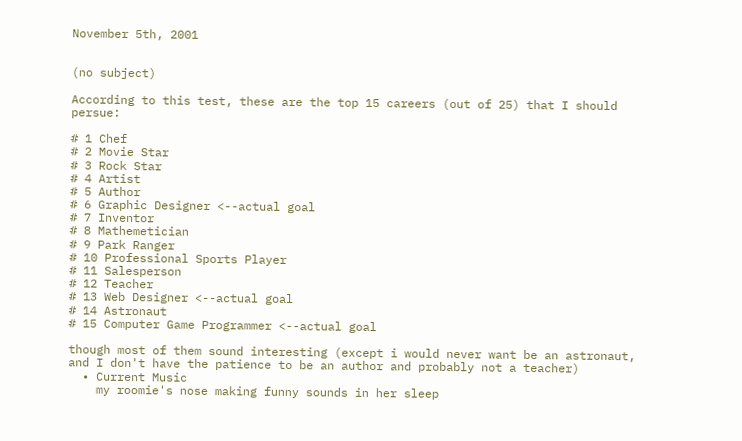November 5th, 2001


(no subject)

According to this test, these are the top 15 careers (out of 25) that I should persue:

# 1 Chef
# 2 Movie Star
# 3 Rock Star
# 4 Artist
# 5 Author
# 6 Graphic Designer <--actual goal
# 7 Inventor
# 8 Mathemetician
# 9 Park Ranger
# 10 Professional Sports Player
# 11 Salesperson
# 12 Teacher
# 13 Web Designer <--actual goal
# 14 Astronaut
# 15 Computer Game Programmer <--actual goal

though most of them sound interesting (except i would never want be an astronaut, and I don't have the patience to be an author and probably not a teacher)
  • Current Music
    my roomie's nose making funny sounds in her sleep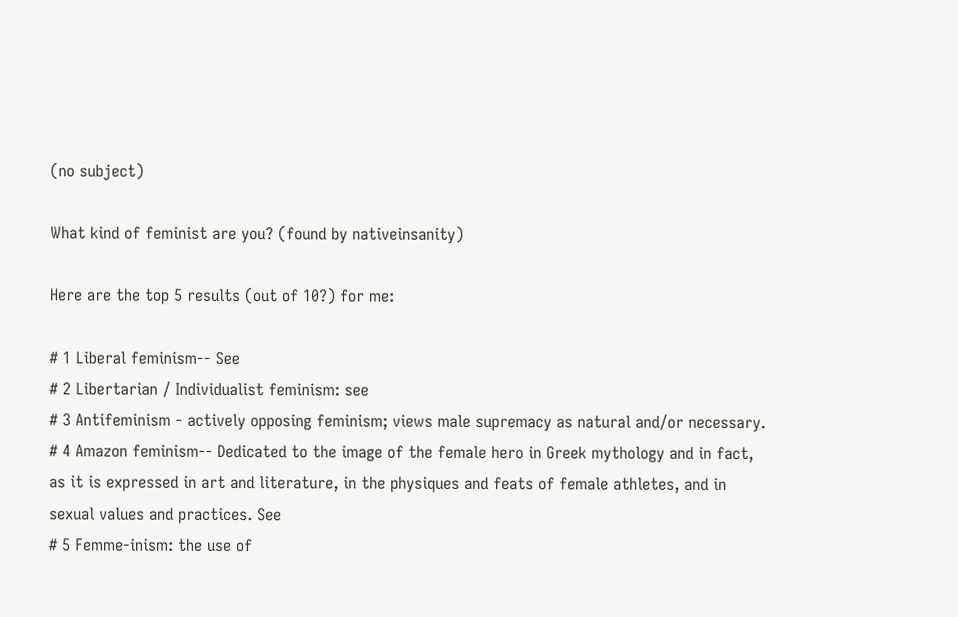(no subject)

What kind of feminist are you? (found by nativeinsanity)

Here are the top 5 results (out of 10?) for me:

# 1 Liberal feminism-- See
# 2 Libertarian / Individualist feminism: see
# 3 Antifeminism - actively opposing feminism; views male supremacy as natural and/or necessary.
# 4 Amazon feminism-- Dedicated to the image of the female hero in Greek mythology and in fact, as it is expressed in art and literature, in the physiques and feats of female athletes, and in sexual values and practices. See
# 5 Femme-inism: the use of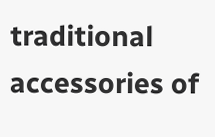traditional accessories of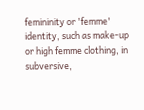femininity or 'femme' identity, such as make-up or high femme clothing, in subversive,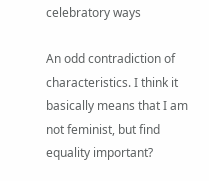celebratory ways

An odd contradiction of characteristics. I think it basically means that I am not feminist, but find equality important?